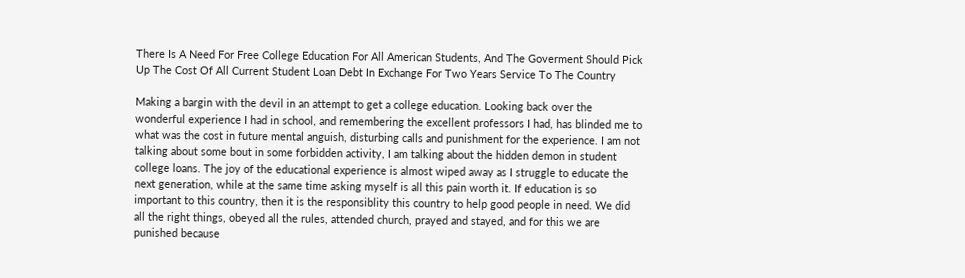There Is A Need For Free College Education For All American Students, And The Goverment Should Pick Up The Cost Of All Current Student Loan Debt In Exchange For Two Years Service To The Country

Making a bargin with the devil in an attempt to get a college education. Looking back over the wonderful experience I had in school, and remembering the excellent professors I had, has blinded me to what was the cost in future mental anguish, disturbing calls and punishment for the experience. I am not talking about some bout in some forbidden activity, I am talking about the hidden demon in student college loans. The joy of the educational experience is almost wiped away as I struggle to educate the next generation, while at the same time asking myself is all this pain worth it. If education is so important to this country, then it is the responsiblity this country to help good people in need. We did all the right things, obeyed all the rules, attended church, prayed and stayed, and for this we are punished because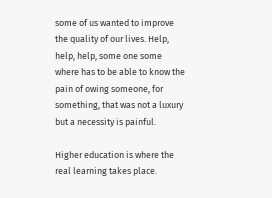some of us wanted to improve the quality of our lives. Help, help, help, some one some where has to be able to know the pain of owing someone, for something, that was not a luxury but a necessity is painful.

Higher education is where the real learning takes place.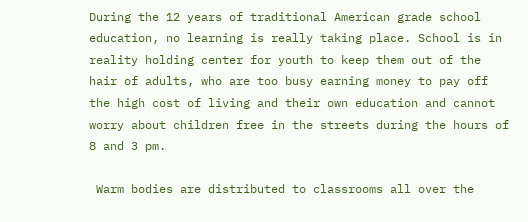During the 12 years of traditional American grade school education, no learning is really taking place. School is in reality holding center for youth to keep them out of the hair of adults, who are too busy earning money to pay off the high cost of living and their own education and cannot worry about children free in the streets during the hours of 8 and 3 pm.

 Warm bodies are distributed to classrooms all over the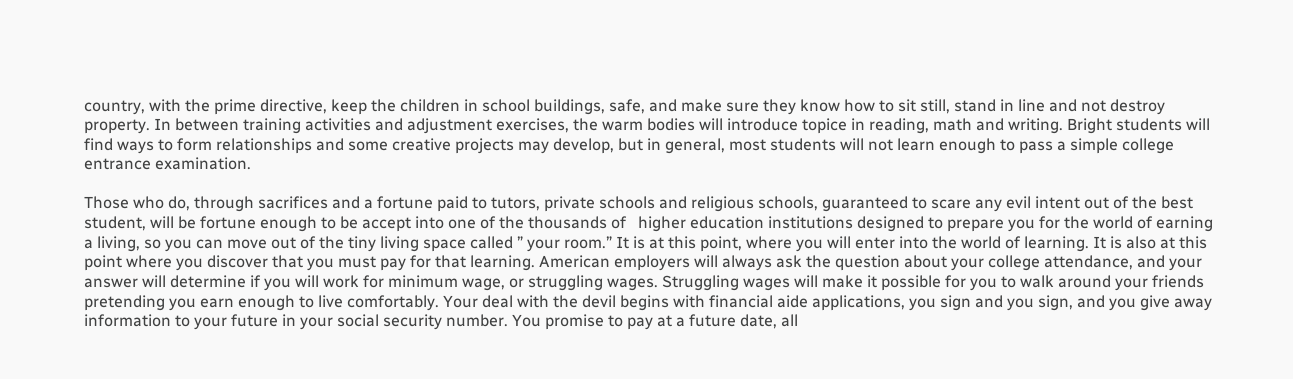country, with the prime directive, keep the children in school buildings, safe, and make sure they know how to sit still, stand in line and not destroy property. In between training activities and adjustment exercises, the warm bodies will introduce topice in reading, math and writing. Bright students will find ways to form relationships and some creative projects may develop, but in general, most students will not learn enough to pass a simple college entrance examination.

Those who do, through sacrifices and a fortune paid to tutors, private schools and religious schools, guaranteed to scare any evil intent out of the best student, will be fortune enough to be accept into one of the thousands of   higher education institutions designed to prepare you for the world of earning a living, so you can move out of the tiny living space called ” your room.” It is at this point, where you will enter into the world of learning. It is also at this point where you discover that you must pay for that learning. American employers will always ask the question about your college attendance, and your answer will determine if you will work for minimum wage, or struggling wages. Struggling wages will make it possible for you to walk around your friends pretending you earn enough to live comfortably. Your deal with the devil begins with financial aide applications, you sign and you sign, and you give away information to your future in your social security number. You promise to pay at a future date, all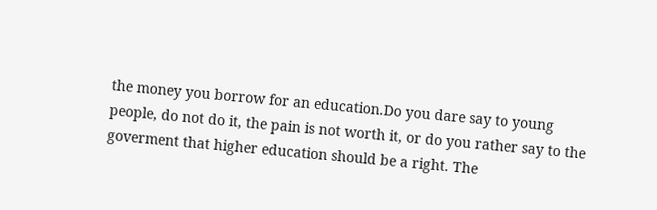the money you borrow for an education.Do you dare say to young people, do not do it, the pain is not worth it, or do you rather say to the goverment that higher education should be a right. The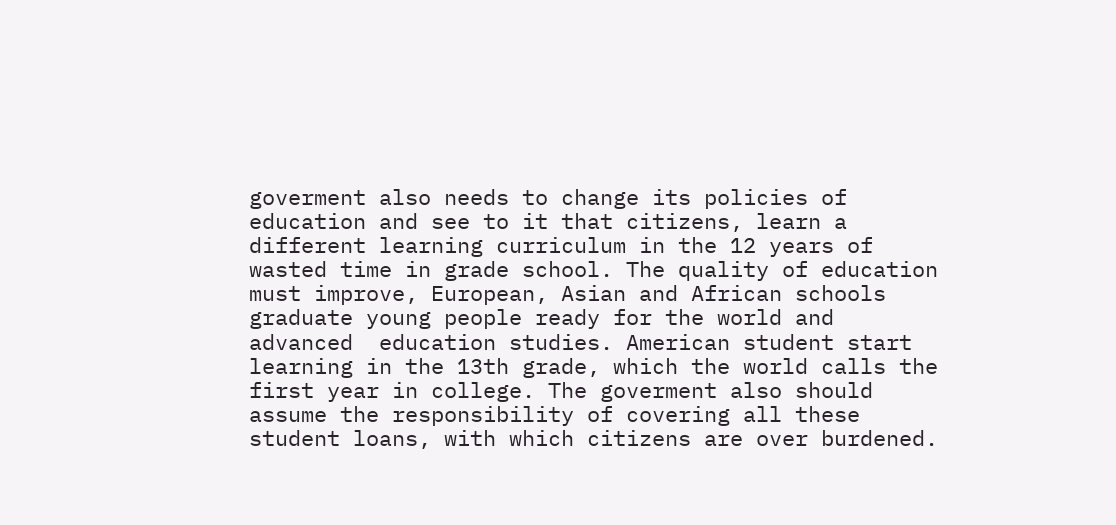goverment also needs to change its policies of education and see to it that citizens, learn a different learning curriculum in the 12 years of wasted time in grade school. The quality of education must improve, European, Asian and African schools graduate young people ready for the world and advanced  education studies. American student start learning in the 13th grade, which the world calls the first year in college. The goverment also should assume the responsibility of covering all these student loans, with which citizens are over burdened.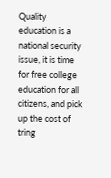Quality education is a national security issue, it is time for free college education for all citizens, and pick up the cost of tring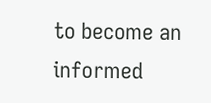to become an informed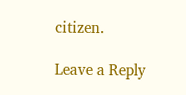citizen.

Leave a Reply